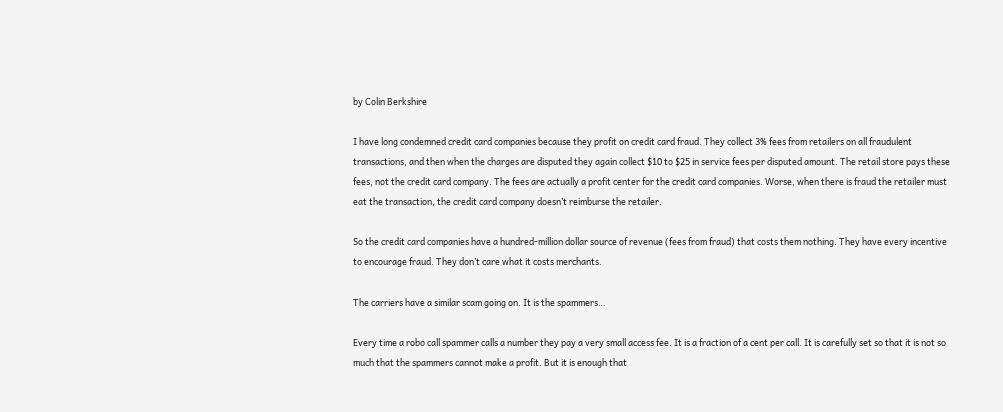by Colin Berkshire

I have long condemned credit card companies because they profit on credit card fraud. They collect 3% fees from retailers on all fraudulent transactions, and then when the charges are disputed they again collect $10 to $25 in service fees per disputed amount. The retail store pays these fees, not the credit card company. The fees are actually a profit center for the credit card companies. Worse, when there is fraud the retailer must eat the transaction, the credit card company doesn’t reimburse the retailer.

So the credit card companies have a hundred-million dollar source of revenue (fees from fraud) that costs them nothing. They have every incentive to encourage fraud. They don’t care what it costs merchants.

The carriers have a similar scam going on. It is the spammers…

Every time a robo call spammer calls a number they pay a very small access fee. It is a fraction of a cent per call. It is carefully set so that it is not so much that the spammers cannot make a profit. But it is enough that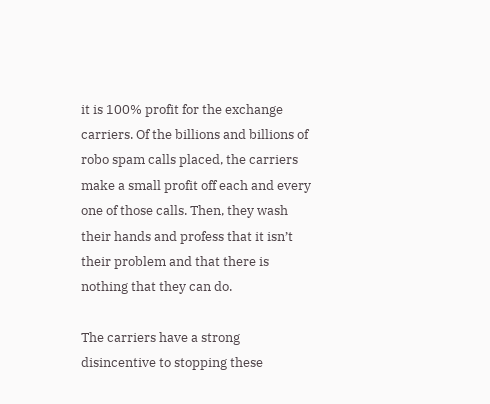it is 100% profit for the exchange carriers. Of the billions and billions of robo spam calls placed, the carriers make a small profit off each and every one of those calls. Then, they wash their hands and profess that it isn’t their problem and that there is nothing that they can do.

The carriers have a strong disincentive to stopping these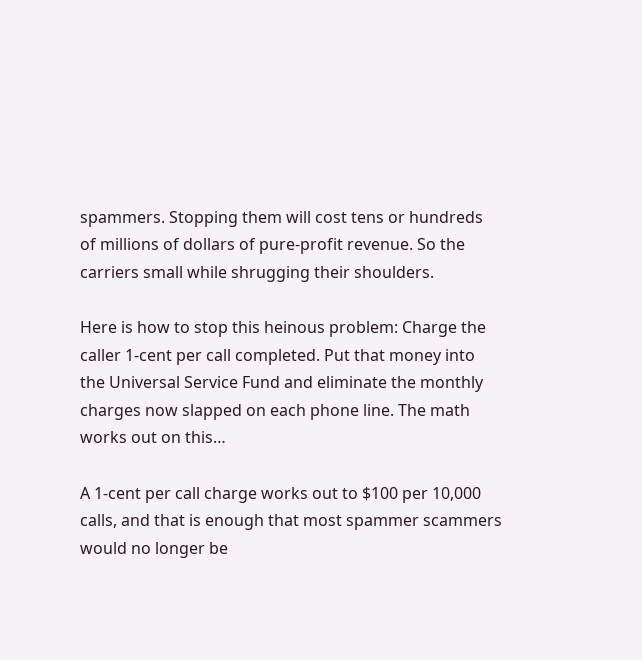spammers. Stopping them will cost tens or hundreds of millions of dollars of pure-profit revenue. So the carriers small while shrugging their shoulders.

Here is how to stop this heinous problem: Charge the caller 1-cent per call completed. Put that money into the Universal Service Fund and eliminate the monthly charges now slapped on each phone line. The math works out on this…

A 1-cent per call charge works out to $100 per 10,000 calls, and that is enough that most spammer scammers would no longer be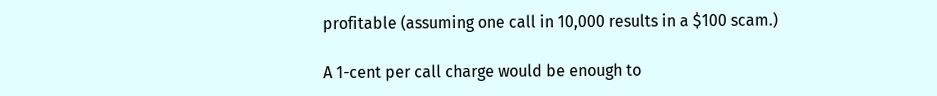profitable (assuming one call in 10,000 results in a $100 scam.)

A 1-cent per call charge would be enough to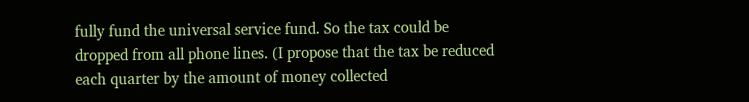fully fund the universal service fund. So the tax could be dropped from all phone lines. (I propose that the tax be reduced each quarter by the amount of money collected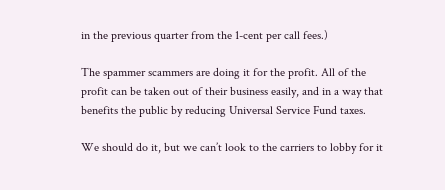in the previous quarter from the 1-cent per call fees.)

The spammer scammers are doing it for the profit. All of the profit can be taken out of their business easily, and in a way that benefits the public by reducing Universal Service Fund taxes.

We should do it, but we can’t look to the carriers to lobby for it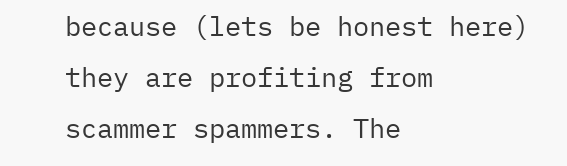because (lets be honest here) they are profiting from scammer spammers. The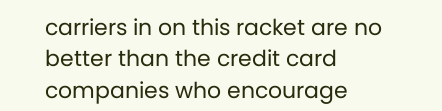carriers in on this racket are no better than the credit card companies who encourage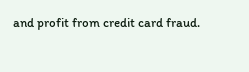and profit from credit card fraud.